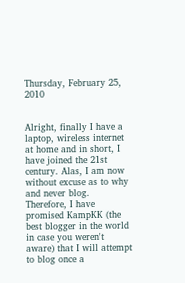Thursday, February 25, 2010


Alright, finally I have a laptop, wireless internet at home and in short, I have joined the 21st century. Alas, I am now without excuse as to why and never blog. Therefore, I have promised KampKK (the best blogger in the world in case you weren't aware) that I will attempt to blog once a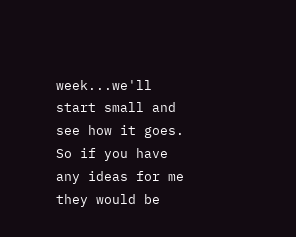week...we'll start small and see how it goes. So if you have any ideas for me they would be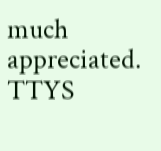much appreciated. TTYS